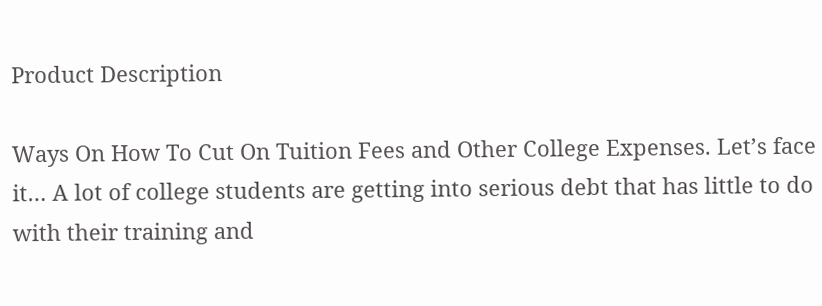Product Description

Ways On How To Cut On Tuition Fees and Other College Expenses. Let’s face it… A lot of college students are getting into serious debt that has little to do with their training and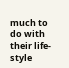much to do with their life-style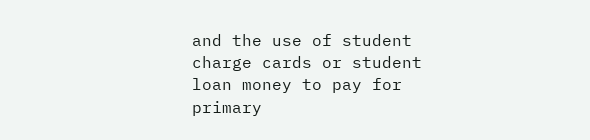and the use of student charge cards or student loan money to pay for primary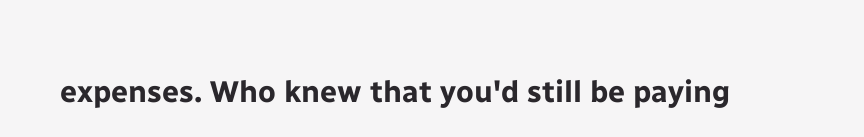expenses. Who knew that you'd still be paying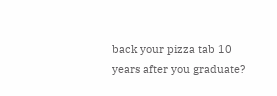back your pizza tab 10 years after you graduate?